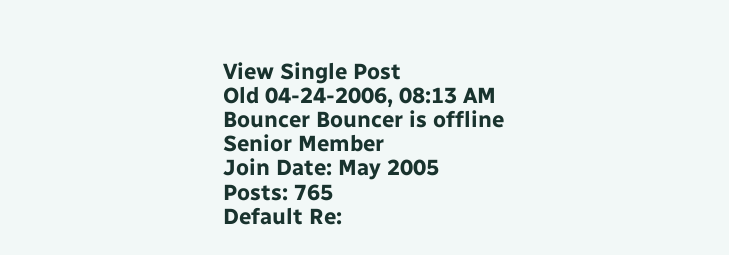View Single Post
Old 04-24-2006, 08:13 AM
Bouncer Bouncer is offline
Senior Member
Join Date: May 2005
Posts: 765
Default Re: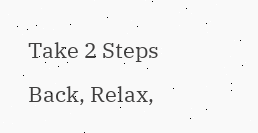Take 2 Steps Back, Relax,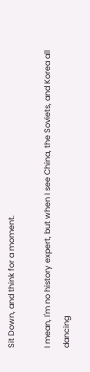Sit Down, and think for a moment.

I mean, I'm no history expert, but when I see China, the Soviets, and Korea all dancing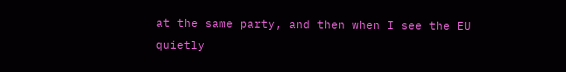at the same party, and then when I see the EU quietly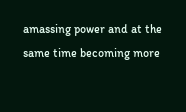amassing power and at the same time becoming more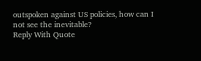outspoken against US policies, how can I not see the inevitable?
Reply With Quote